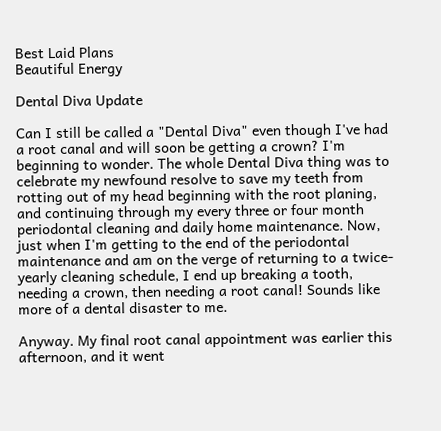Best Laid Plans
Beautiful Energy

Dental Diva Update

Can I still be called a "Dental Diva" even though I've had a root canal and will soon be getting a crown? I'm beginning to wonder. The whole Dental Diva thing was to celebrate my newfound resolve to save my teeth from rotting out of my head beginning with the root planing, and continuing through my every three or four month periodontal cleaning and daily home maintenance. Now, just when I'm getting to the end of the periodontal maintenance and am on the verge of returning to a twice-yearly cleaning schedule, I end up breaking a tooth, needing a crown, then needing a root canal! Sounds like more of a dental disaster to me.

Anyway. My final root canal appointment was earlier this afternoon, and it went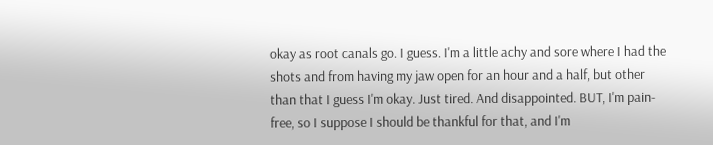okay as root canals go. I guess. I'm a little achy and sore where I had the shots and from having my jaw open for an hour and a half, but other than that I guess I'm okay. Just tired. And disappointed. BUT, I'm pain-free, so I suppose I should be thankful for that, and I'm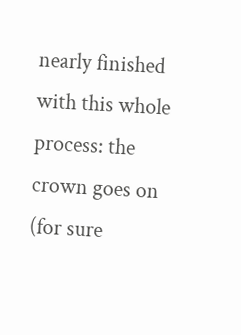nearly finished with this whole process: the crown goes on (for sure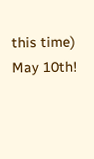this time) May 10th!